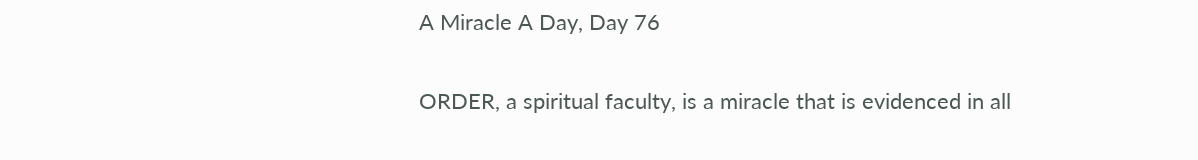A Miracle A Day, Day 76

ORDER, a spiritual faculty, is a miracle that is evidenced in all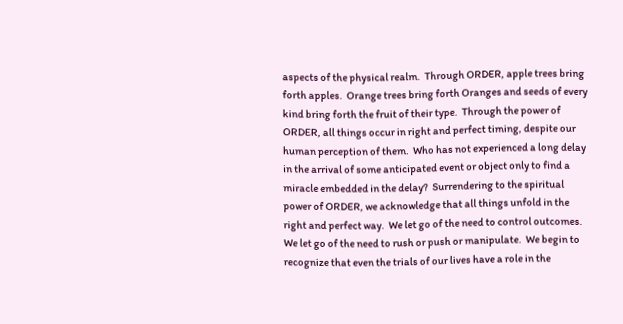aspects of the physical realm.  Through ORDER, apple trees bring forth apples.  Orange trees bring forth Oranges and seeds of every kind bring forth the fruit of their type.  Through the power of ORDER, all things occur in right and perfect timing, despite our human perception of them.  Who has not experienced a long delay in the arrival of some anticipated event or object only to find a miracle embedded in the delay?  Surrendering to the spiritual power of ORDER, we acknowledge that all things unfold in the right and perfect way.  We let go of the need to control outcomes.  We let go of the need to rush or push or manipulate.  We begin to recognize that even the trials of our lives have a role in the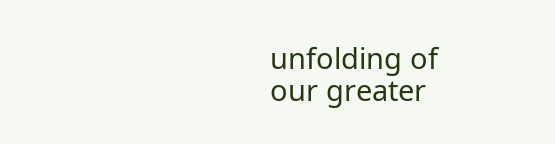unfolding of our greater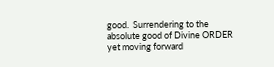good.  Surrendering to the absolute good of Divine ORDER yet moving forward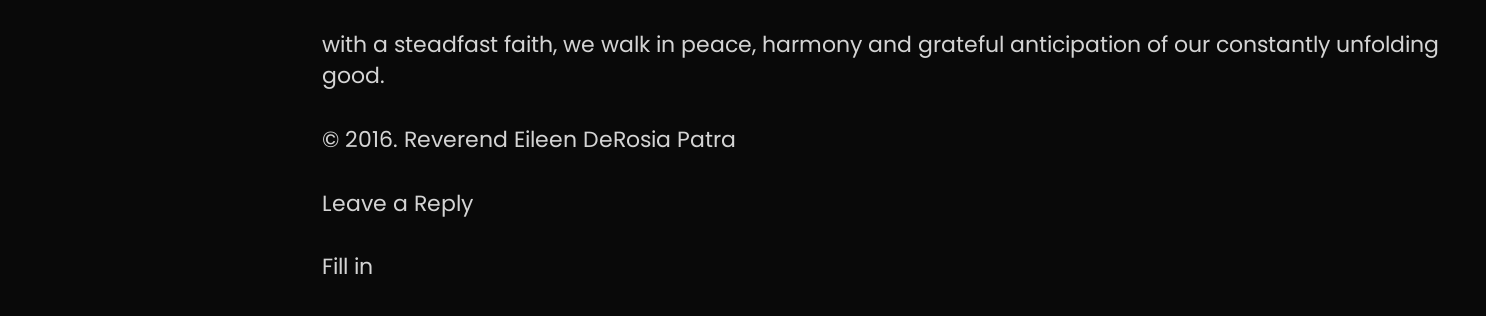with a steadfast faith, we walk in peace, harmony and grateful anticipation of our constantly unfolding good.

© 2016. Reverend Eileen DeRosia Patra

Leave a Reply

Fill in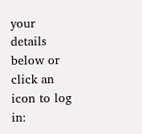your details below or click an icon to log in: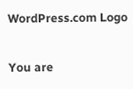WordPress.com Logo

You are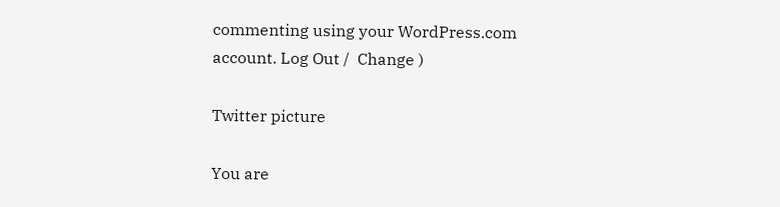commenting using your WordPress.com account. Log Out /  Change )

Twitter picture

You are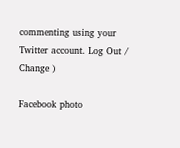commenting using your Twitter account. Log Out /  Change )

Facebook photo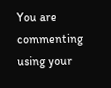You are commenting using your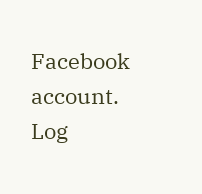Facebook account. Log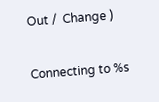Out /  Change )

Connecting to %s